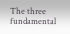The three fundamental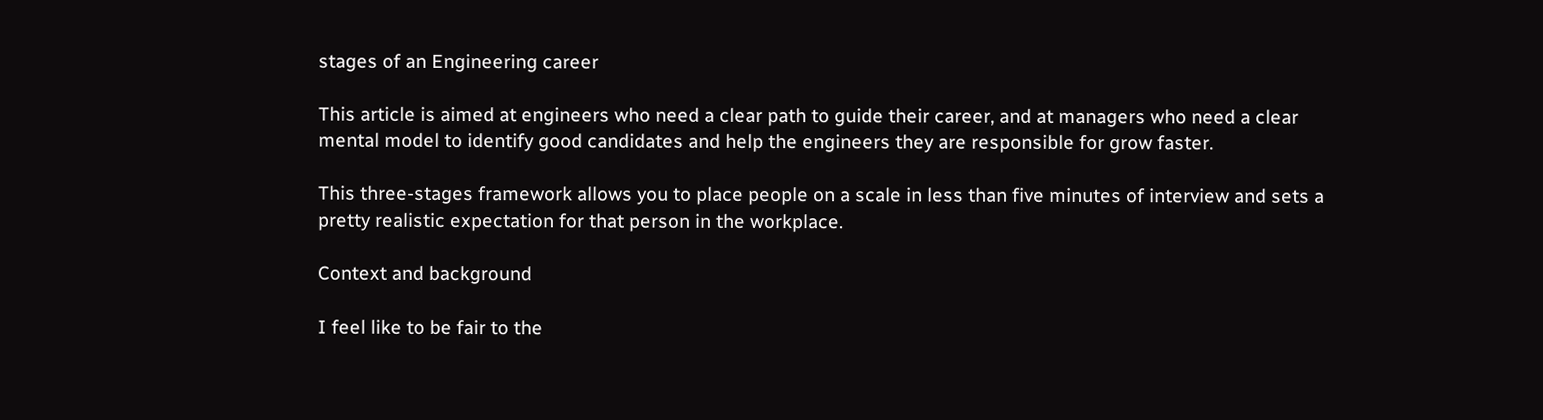stages of an Engineering career

This article is aimed at engineers who need a clear path to guide their career, and at managers who need a clear mental model to identify good candidates and help the engineers they are responsible for grow faster.

This three-stages framework allows you to place people on a scale in less than five minutes of interview and sets a pretty realistic expectation for that person in the workplace.

Context and background

I feel like to be fair to the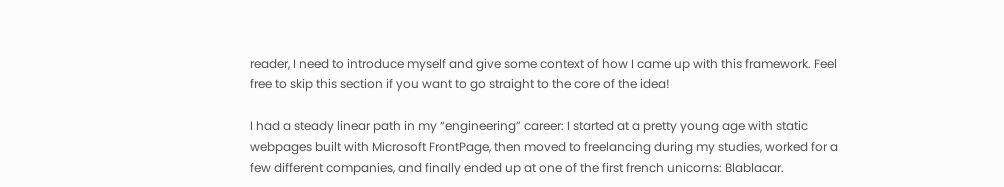reader, I need to introduce myself and give some context of how I came up with this framework. Feel free to skip this section if you want to go straight to the core of the idea!

I had a steady linear path in my “engineering” career: I started at a pretty young age with static webpages built with Microsoft FrontPage, then moved to freelancing during my studies, worked for a few different companies, and finally ended up at one of the first french unicorns: Blablacar.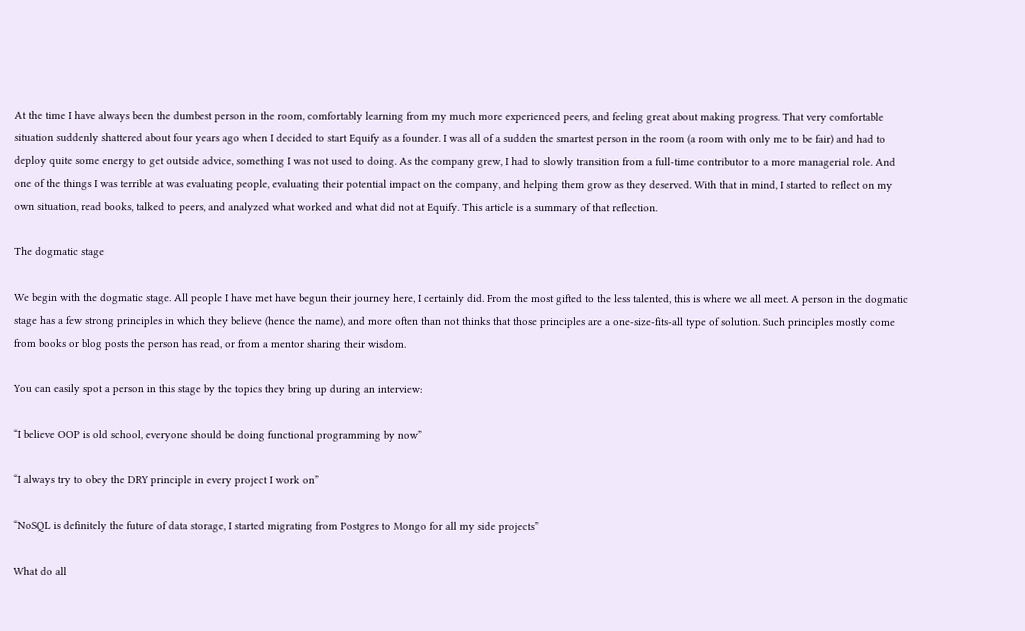At the time I have always been the dumbest person in the room, comfortably learning from my much more experienced peers, and feeling great about making progress. That very comfortable situation suddenly shattered about four years ago when I decided to start Equify as a founder. I was all of a sudden the smartest person in the room (a room with only me to be fair) and had to deploy quite some energy to get outside advice, something I was not used to doing. As the company grew, I had to slowly transition from a full-time contributor to a more managerial role. And one of the things I was terrible at was evaluating people, evaluating their potential impact on the company, and helping them grow as they deserved. With that in mind, I started to reflect on my own situation, read books, talked to peers, and analyzed what worked and what did not at Equify. This article is a summary of that reflection.

The dogmatic stage

We begin with the dogmatic stage. All people I have met have begun their journey here, I certainly did. From the most gifted to the less talented, this is where we all meet. A person in the dogmatic stage has a few strong principles in which they believe (hence the name), and more often than not thinks that those principles are a one-size-fits-all type of solution. Such principles mostly come from books or blog posts the person has read, or from a mentor sharing their wisdom.

You can easily spot a person in this stage by the topics they bring up during an interview:

“I believe OOP is old school, everyone should be doing functional programming by now”

“I always try to obey the DRY principle in every project I work on”

“NoSQL is definitely the future of data storage, I started migrating from Postgres to Mongo for all my side projects”

What do all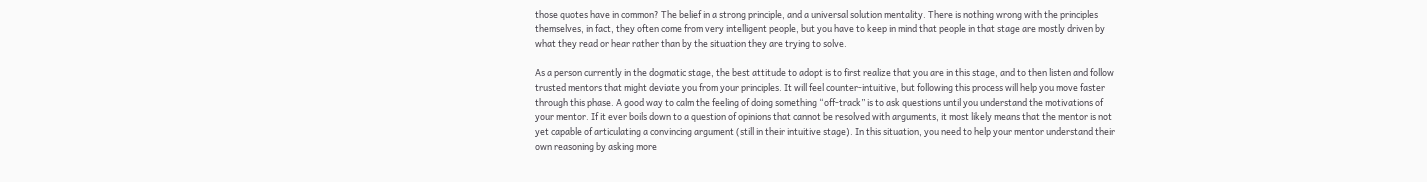those quotes have in common? The belief in a strong principle, and a universal solution mentality. There is nothing wrong with the principles themselves, in fact, they often come from very intelligent people, but you have to keep in mind that people in that stage are mostly driven by what they read or hear rather than by the situation they are trying to solve.

As a person currently in the dogmatic stage, the best attitude to adopt is to first realize that you are in this stage, and to then listen and follow trusted mentors that might deviate you from your principles. It will feel counter-intuitive, but following this process will help you move faster through this phase. A good way to calm the feeling of doing something “off-track” is to ask questions until you understand the motivations of your mentor. If it ever boils down to a question of opinions that cannot be resolved with arguments, it most likely means that the mentor is not yet capable of articulating a convincing argument (still in their intuitive stage). In this situation, you need to help your mentor understand their own reasoning by asking more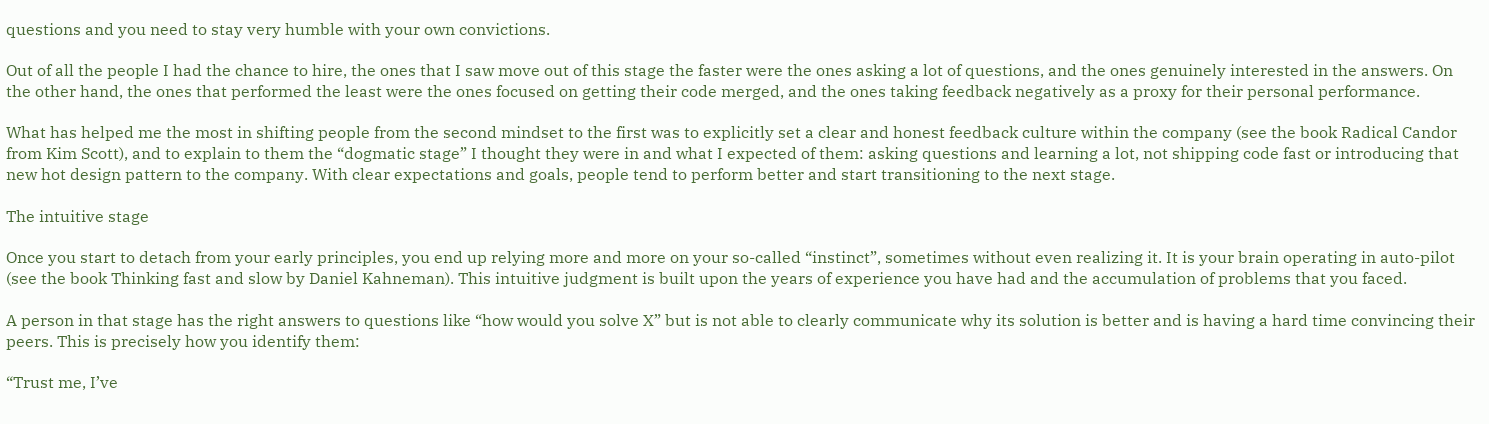questions and you need to stay very humble with your own convictions.

Out of all the people I had the chance to hire, the ones that I saw move out of this stage the faster were the ones asking a lot of questions, and the ones genuinely interested in the answers. On the other hand, the ones that performed the least were the ones focused on getting their code merged, and the ones taking feedback negatively as a proxy for their personal performance.

What has helped me the most in shifting people from the second mindset to the first was to explicitly set a clear and honest feedback culture within the company (see the book Radical Candor from Kim Scott), and to explain to them the “dogmatic stage” I thought they were in and what I expected of them: asking questions and learning a lot, not shipping code fast or introducing that new hot design pattern to the company. With clear expectations and goals, people tend to perform better and start transitioning to the next stage.

The intuitive stage

Once you start to detach from your early principles, you end up relying more and more on your so-called “instinct”, sometimes without even realizing it. It is your brain operating in auto-pilot (see the book Thinking fast and slow by Daniel Kahneman). This intuitive judgment is built upon the years of experience you have had and the accumulation of problems that you faced.

A person in that stage has the right answers to questions like “how would you solve X” but is not able to clearly communicate why its solution is better and is having a hard time convincing their peers. This is precisely how you identify them:

“Trust me, I’ve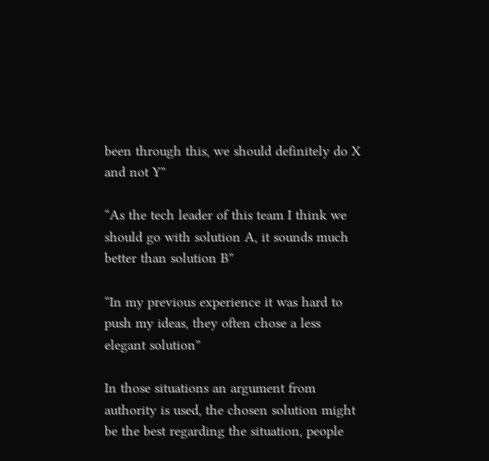been through this, we should definitely do X and not Y”

“As the tech leader of this team I think we should go with solution A, it sounds much better than solution B”

“In my previous experience it was hard to push my ideas, they often chose a less elegant solution”

In those situations an argument from authority is used, the chosen solution might be the best regarding the situation, people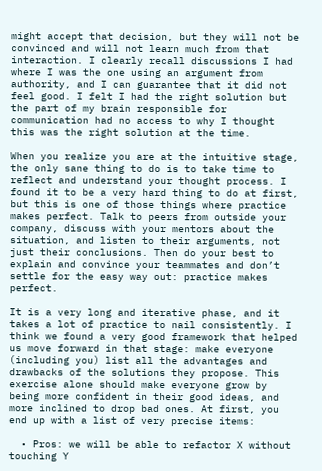might accept that decision, but they will not be convinced and will not learn much from that interaction. I clearly recall discussions I had where I was the one using an argument from authority, and I can guarantee that it did not feel good. I felt I had the right solution but the part of my brain responsible for communication had no access to why I thought this was the right solution at the time.

When you realize you are at the intuitive stage, the only sane thing to do is to take time to reflect and understand your thought process. I found it to be a very hard thing to do at first, but this is one of those things where practice makes perfect. Talk to peers from outside your company, discuss with your mentors about the situation, and listen to their arguments, not just their conclusions. Then do your best to explain and convince your teammates and don’t settle for the easy way out: practice makes perfect.

It is a very long and iterative phase, and it takes a lot of practice to nail consistently. I think we found a very good framework that helped us move forward in that stage: make everyone (including you) list all the advantages and drawbacks of the solutions they propose. This exercise alone should make everyone grow by being more confident in their good ideas, and more inclined to drop bad ones. At first, you end up with a list of very precise items:

  • Pros: we will be able to refactor X without touching Y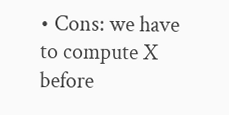• Cons: we have to compute X before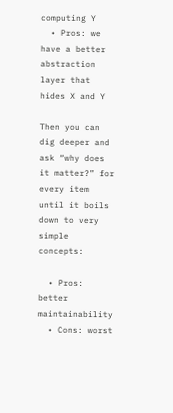computing Y
  • Pros: we have a better abstraction layer that hides X and Y

Then you can dig deeper and ask “why does it matter?” for every item until it boils down to very simple concepts:

  • Pros: better maintainability
  • Cons: worst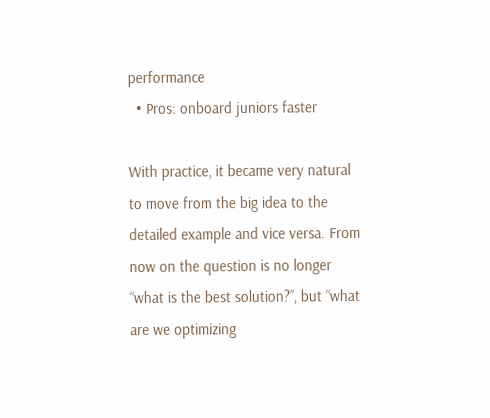performance
  • Pros: onboard juniors faster

With practice, it became very natural to move from the big idea to the detailed example and vice versa. From now on the question is no longer “what is the best solution?”, but “what are we optimizing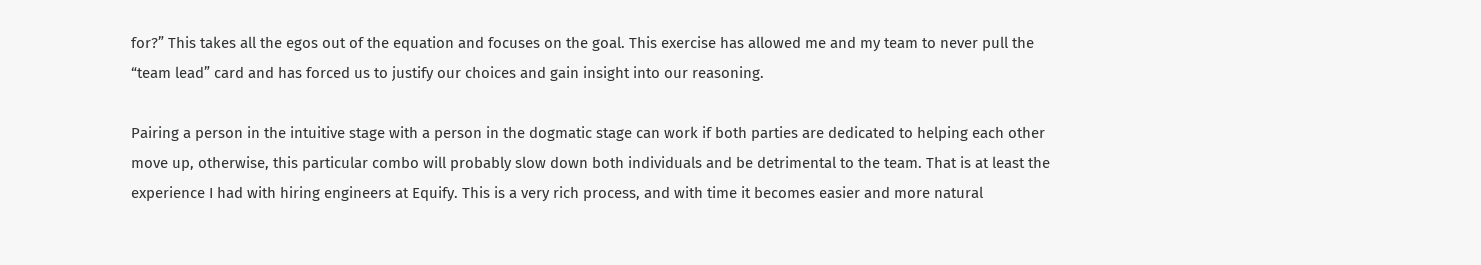for?” This takes all the egos out of the equation and focuses on the goal. This exercise has allowed me and my team to never pull the “team lead” card and has forced us to justify our choices and gain insight into our reasoning.

Pairing a person in the intuitive stage with a person in the dogmatic stage can work if both parties are dedicated to helping each other move up, otherwise, this particular combo will probably slow down both individuals and be detrimental to the team. That is at least the experience I had with hiring engineers at Equify. This is a very rich process, and with time it becomes easier and more natural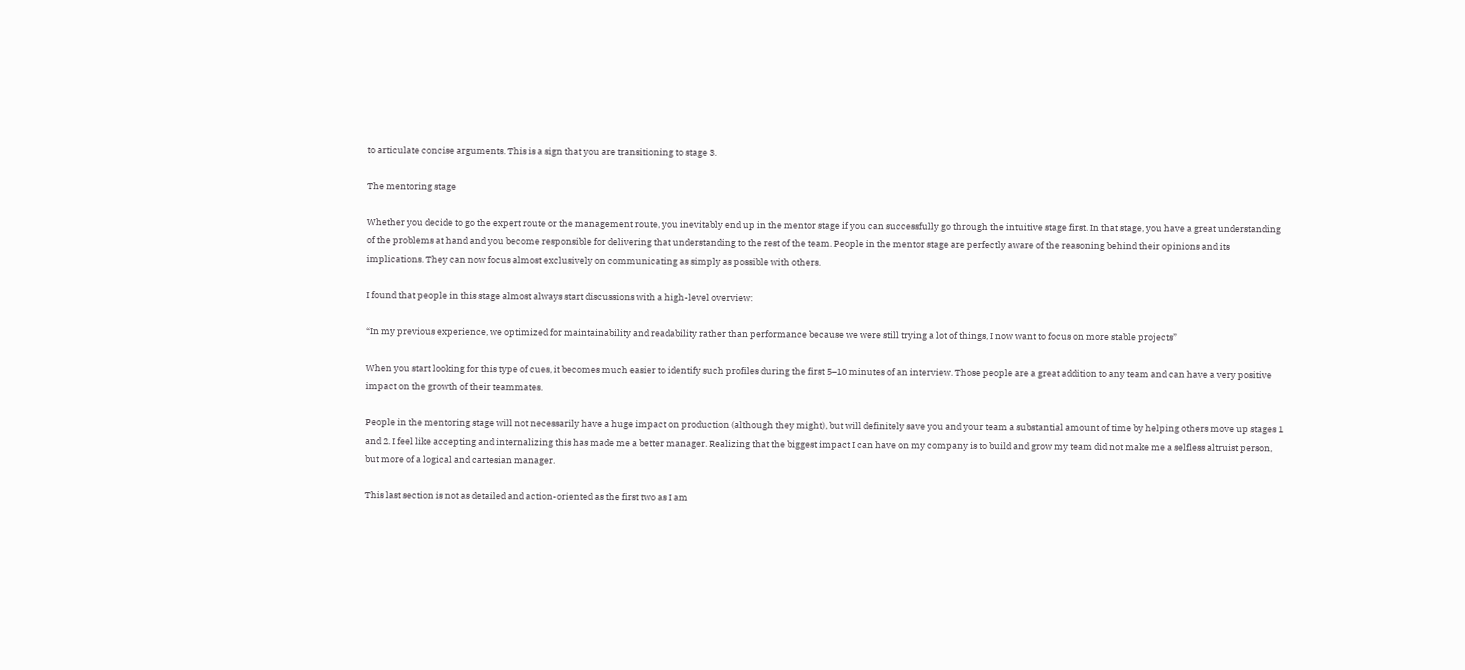to articulate concise arguments. This is a sign that you are transitioning to stage 3.

The mentoring stage

Whether you decide to go the expert route or the management route, you inevitably end up in the mentor stage if you can successfully go through the intuitive stage first. In that stage, you have a great understanding of the problems at hand and you become responsible for delivering that understanding to the rest of the team. People in the mentor stage are perfectly aware of the reasoning behind their opinions and its implications. They can now focus almost exclusively on communicating as simply as possible with others.

I found that people in this stage almost always start discussions with a high-level overview:

“In my previous experience, we optimized for maintainability and readability rather than performance because we were still trying a lot of things, I now want to focus on more stable projects”

When you start looking for this type of cues, it becomes much easier to identify such profiles during the first 5–10 minutes of an interview. Those people are a great addition to any team and can have a very positive impact on the growth of their teammates.

People in the mentoring stage will not necessarily have a huge impact on production (although they might), but will definitely save you and your team a substantial amount of time by helping others move up stages 1 and 2. I feel like accepting and internalizing this has made me a better manager. Realizing that the biggest impact I can have on my company is to build and grow my team did not make me a selfless altruist person, but more of a logical and cartesian manager.

This last section is not as detailed and action-oriented as the first two as I am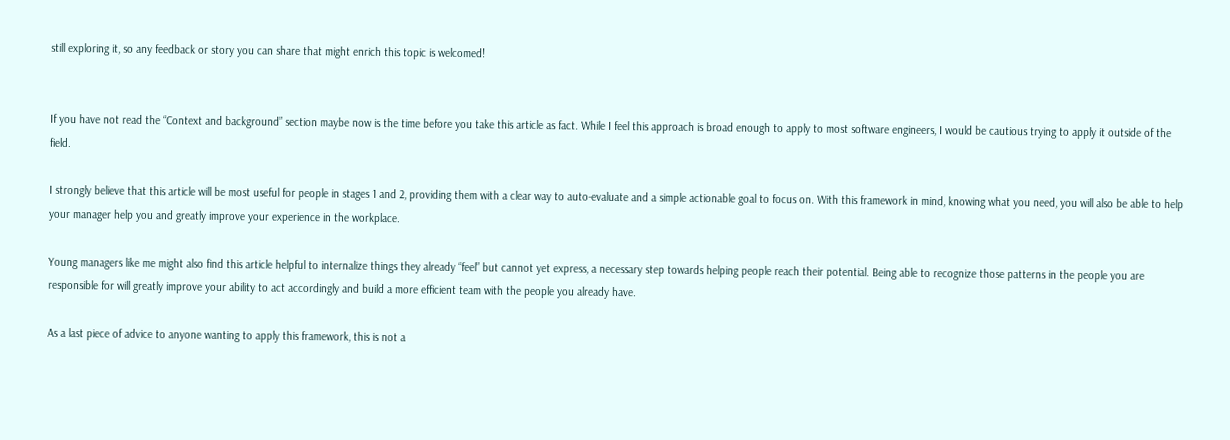still exploring it, so any feedback or story you can share that might enrich this topic is welcomed!


If you have not read the “Context and background” section maybe now is the time before you take this article as fact. While I feel this approach is broad enough to apply to most software engineers, I would be cautious trying to apply it outside of the field.

I strongly believe that this article will be most useful for people in stages 1 and 2, providing them with a clear way to auto-evaluate and a simple actionable goal to focus on. With this framework in mind, knowing what you need, you will also be able to help your manager help you and greatly improve your experience in the workplace.

Young managers like me might also find this article helpful to internalize things they already “feel” but cannot yet express, a necessary step towards helping people reach their potential. Being able to recognize those patterns in the people you are responsible for will greatly improve your ability to act accordingly and build a more efficient team with the people you already have.

As a last piece of advice to anyone wanting to apply this framework, this is not a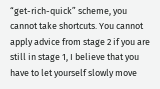“get-rich-quick” scheme, you cannot take shortcuts. You cannot apply advice from stage 2 if you are still in stage 1, I believe that you have to let yourself slowly move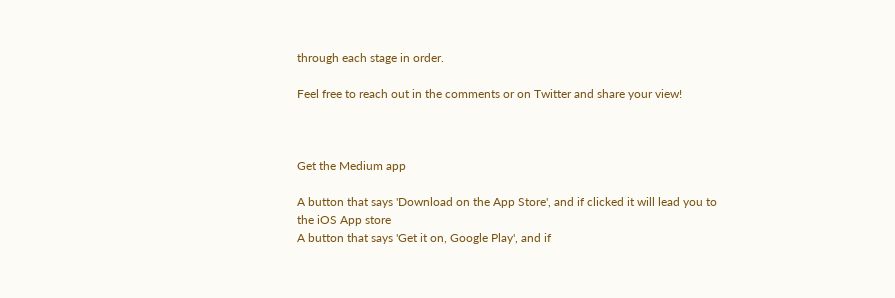through each stage in order.

Feel free to reach out in the comments or on Twitter and share your view!



Get the Medium app

A button that says 'Download on the App Store', and if clicked it will lead you to the iOS App store
A button that says 'Get it on, Google Play', and if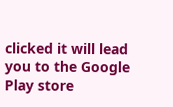clicked it will lead you to the Google Play store